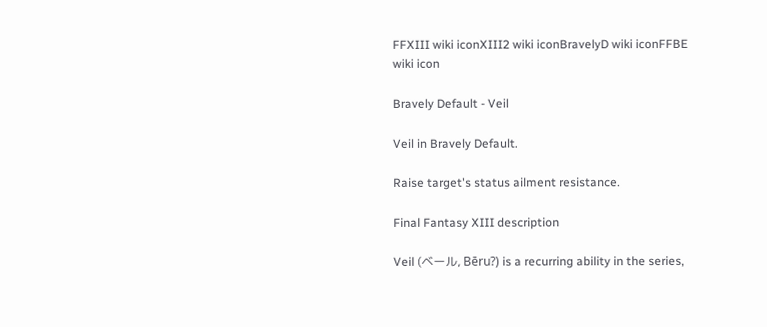FFXIII wiki iconXIII2 wiki iconBravelyD wiki iconFFBE wiki icon

Bravely Default - Veil

Veil in Bravely Default.

Raise target's status ailment resistance.

Final Fantasy XIII description

Veil (ベール, Bēru?) is a recurring ability in the series,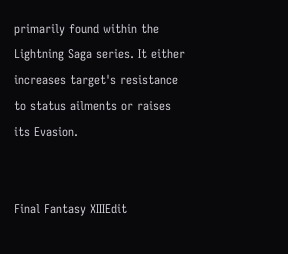primarily found within the Lightning Saga series. It either increases target's resistance to status ailments or raises its Evasion.


Final Fantasy XIIIEdit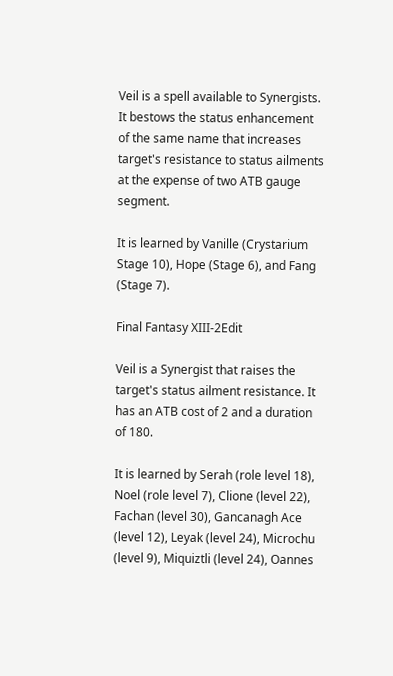Veil is a spell available to Synergists. It bestows the status enhancement of the same name that increases target's resistance to status ailments at the expense of two ATB gauge segment.

It is learned by Vanille (Crystarium Stage 10), Hope (Stage 6), and Fang (Stage 7).

Final Fantasy XIII-2Edit

Veil is a Synergist that raises the target's status ailment resistance. It has an ATB cost of 2 and a duration of 180.

It is learned by Serah (role level 18), Noel (role level 7), Clione (level 22), Fachan (level 30), Gancanagh Ace (level 12), Leyak (level 24), Microchu (level 9), Miquiztli (level 24), Oannes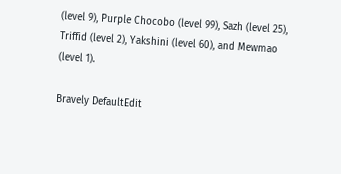(level 9), Purple Chocobo (level 99), Sazh (level 25), Triffid (level 2), Yakshini (level 60), and Mewmao (level 1).

Bravely DefaultEdit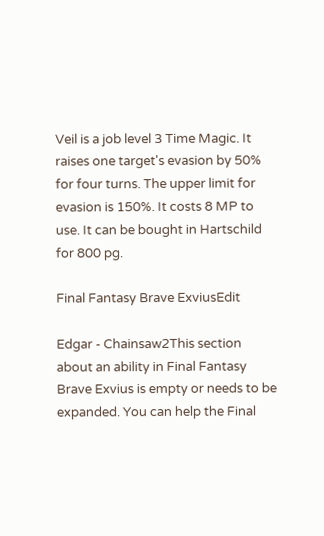Veil is a job level 3 Time Magic. It raises one target's evasion by 50% for four turns. The upper limit for evasion is 150%. It costs 8 MP to use. It can be bought in Hartschild for 800 pg.

Final Fantasy Brave ExviusEdit

Edgar - Chainsaw2This section about an ability in Final Fantasy Brave Exvius is empty or needs to be expanded. You can help the Final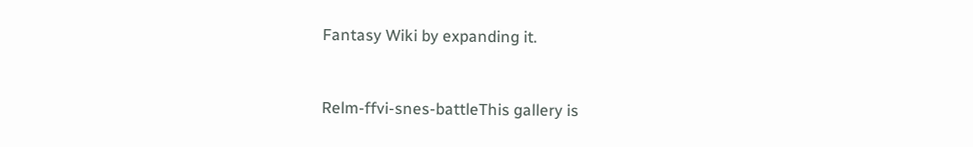Fantasy Wiki by expanding it.


Relm-ffvi-snes-battleThis gallery is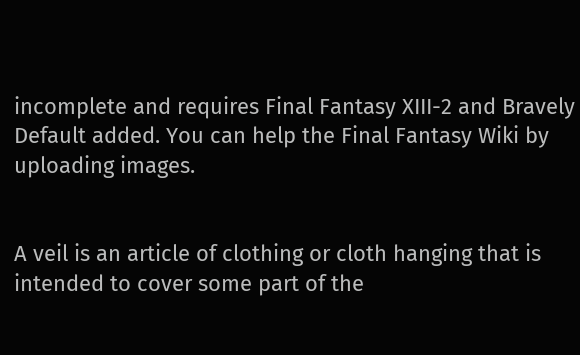incomplete and requires Final Fantasy XIII-2 and Bravely Default added. You can help the Final Fantasy Wiki by uploading images.


A veil is an article of clothing or cloth hanging that is intended to cover some part of the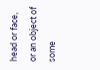head or face, or an object of some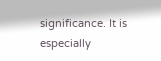significance. It is especially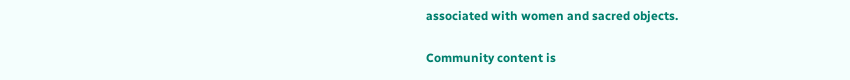associated with women and sacred objects.

Community content is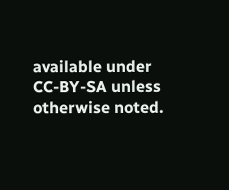available under CC-BY-SA unless otherwise noted.